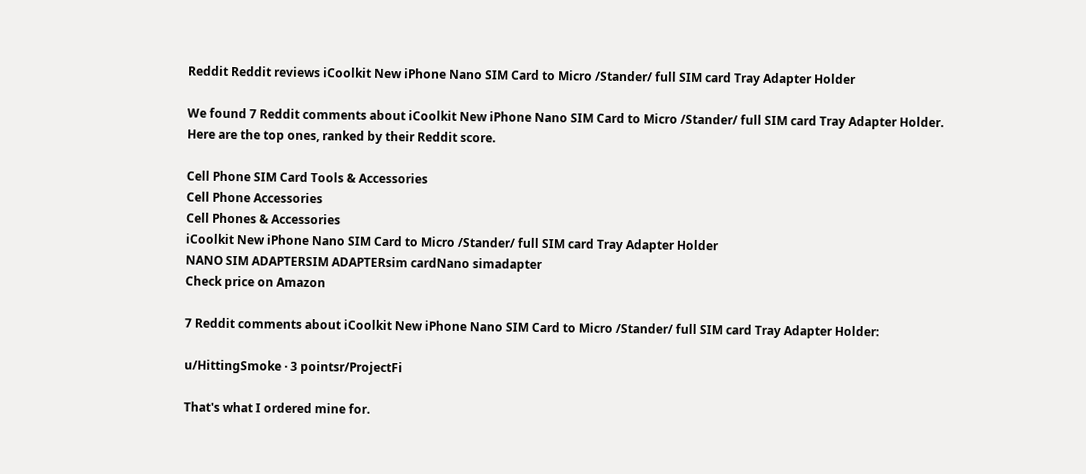Reddit Reddit reviews iCoolkit New iPhone Nano SIM Card to Micro /Stander/ full SIM card Tray Adapter Holder

We found 7 Reddit comments about iCoolkit New iPhone Nano SIM Card to Micro /Stander/ full SIM card Tray Adapter Holder. Here are the top ones, ranked by their Reddit score.

Cell Phone SIM Card Tools & Accessories
Cell Phone Accessories
Cell Phones & Accessories
iCoolkit New iPhone Nano SIM Card to Micro /Stander/ full SIM card Tray Adapter Holder
NANO SIM ADAPTERSIM ADAPTERsim cardNano simadapter
Check price on Amazon

7 Reddit comments about iCoolkit New iPhone Nano SIM Card to Micro /Stander/ full SIM card Tray Adapter Holder:

u/HittingSmoke · 3 pointsr/ProjectFi

That's what I ordered mine for.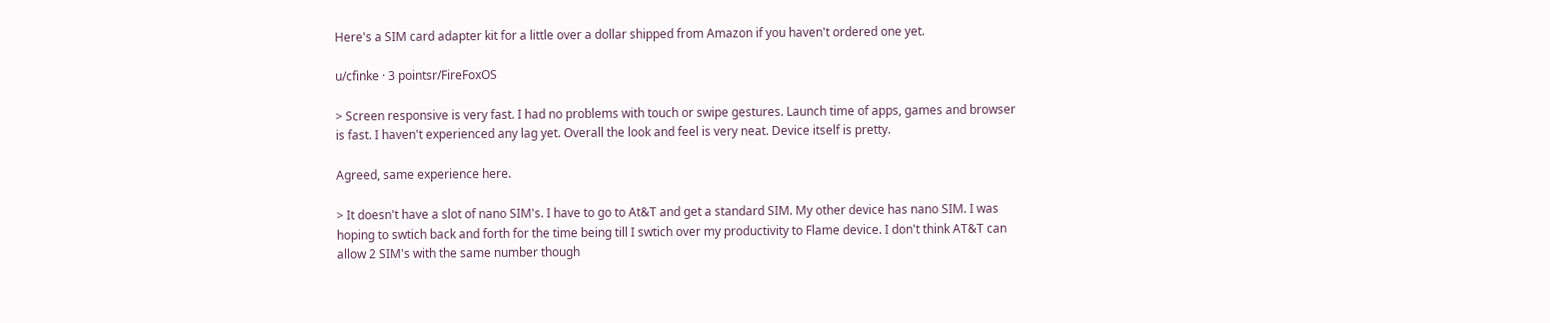Here's a SIM card adapter kit for a little over a dollar shipped from Amazon if you haven't ordered one yet.

u/cfinke · 3 pointsr/FireFoxOS

> Screen responsive is very fast. I had no problems with touch or swipe gestures. Launch time of apps, games and browser is fast. I haven't experienced any lag yet. Overall the look and feel is very neat. Device itself is pretty.

Agreed, same experience here.

> It doesn't have a slot of nano SIM's. I have to go to At&T and get a standard SIM. My other device has nano SIM. I was hoping to swtich back and forth for the time being till I swtich over my productivity to Flame device. I don't think AT&T can allow 2 SIM's with the same number though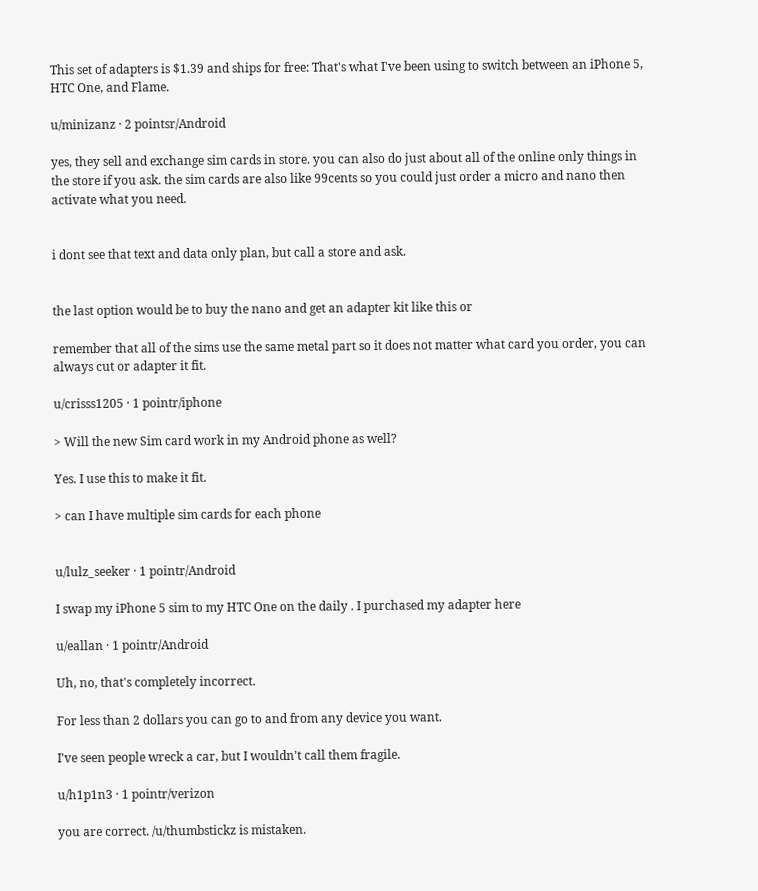This set of adapters is $1.39 and ships for free: That's what I've been using to switch between an iPhone 5, HTC One, and Flame.

u/minizanz · 2 pointsr/Android

yes, they sell and exchange sim cards in store. you can also do just about all of the online only things in the store if you ask. the sim cards are also like 99cents so you could just order a micro and nano then activate what you need.


i dont see that text and data only plan, but call a store and ask.


the last option would be to buy the nano and get an adapter kit like this or

remember that all of the sims use the same metal part so it does not matter what card you order, you can always cut or adapter it fit.

u/crisss1205 · 1 pointr/iphone

> Will the new Sim card work in my Android phone as well?

Yes. I use this to make it fit.

> can I have multiple sim cards for each phone


u/lulz_seeker · 1 pointr/Android

I swap my iPhone 5 sim to my HTC One on the daily . I purchased my adapter here

u/eallan · 1 pointr/Android

Uh, no, that's completely incorrect.

For less than 2 dollars you can go to and from any device you want.

I've seen people wreck a car, but I wouldn't call them fragile.

u/h1p1n3 · 1 pointr/verizon

you are correct. /u/thumbstickz is mistaken.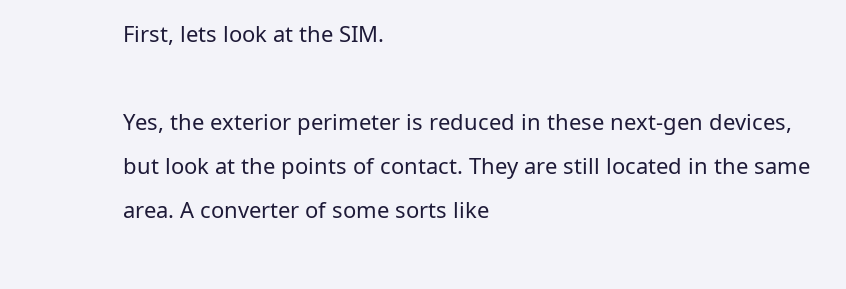First, lets look at the SIM.

Yes, the exterior perimeter is reduced in these next-gen devices, but look at the points of contact. They are still located in the same area. A converter of some sorts like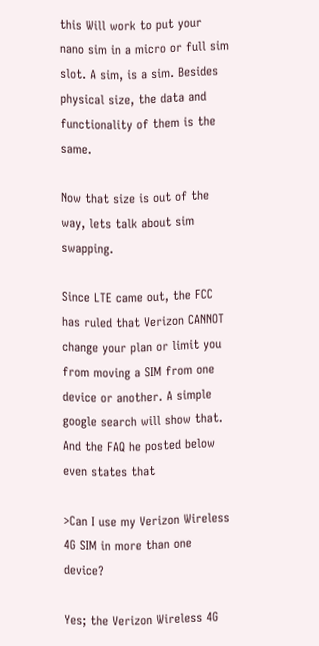this Will work to put your nano sim in a micro or full sim slot. A sim, is a sim. Besides physical size, the data and functionality of them is the same.

Now that size is out of the way, lets talk about sim swapping.

Since LTE came out, the FCC has ruled that Verizon CANNOT change your plan or limit you from moving a SIM from one device or another. A simple google search will show that. And the FAQ he posted below even states that

>Can I use my Verizon Wireless 4G SIM in more than one device?

Yes; the Verizon Wireless 4G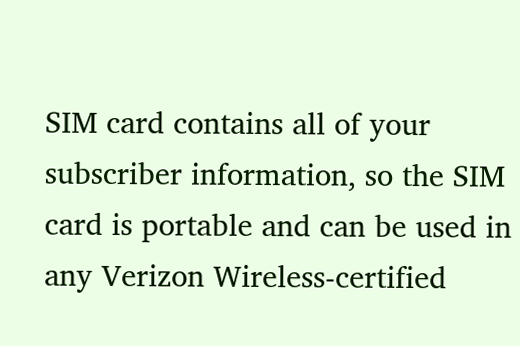SIM card contains all of your subscriber information, so the SIM card is portable and can be used in any Verizon Wireless-certified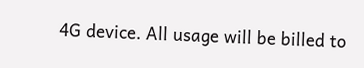4G device. All usage will be billed to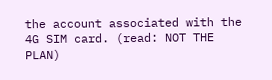the account associated with the 4G SIM card. (read: NOT THE PLAN)